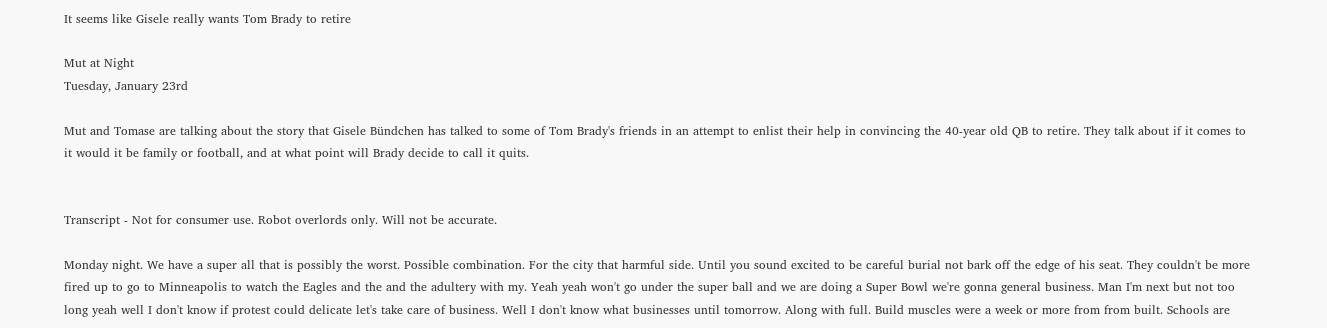It seems like Gisele really wants Tom Brady to retire

Mut at Night
Tuesday, January 23rd

Mut and Tomase are talking about the story that Gisele Bündchen has talked to some of Tom Brady's friends in an attempt to enlist their help in convincing the 40-year old QB to retire. They talk about if it comes to it would it be family or football, and at what point will Brady decide to call it quits.


Transcript - Not for consumer use. Robot overlords only. Will not be accurate.

Monday night. We have a super all that is possibly the worst. Possible combination. For the city that harmful side. Until you sound excited to be careful burial not bark off the edge of his seat. They couldn't be more fired up to go to Minneapolis to watch the Eagles and the and the adultery with my. Yeah yeah won't go under the super ball and we are doing a Super Bowl we're gonna general business. Man I'm next but not too long yeah well I don't know if protest could delicate let's take care of business. Well I don't know what businesses until tomorrow. Along with full. Build muscles were a week or more from from built. Schools are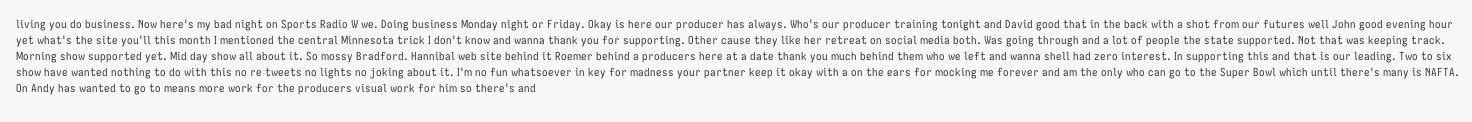living you do business. Now here's my bad night on Sports Radio W we. Doing business Monday night or Friday. Okay is here our producer has always. Who's our producer training tonight and David good that in the back with a shot from our futures well John good evening hour yet what's the site you'll this month I mentioned the central Minnesota trick I don't know and wanna thank you for supporting. Other cause they like her retreat on social media both. Was going through and a lot of people the state supported. Not that was keeping track. Morning show supported yet. Mid day show all about it. So mossy Bradford. Hannibal web site behind it Roemer behind a producers here at a date thank you much behind them who we left and wanna shell had zero interest. In supporting this and that is our leading. Two to six show have wanted nothing to do with this no re tweets no lights no joking about it. I'm no fun whatsoever in key for madness your partner keep it okay with a on the ears for mocking me forever and am the only who can go to the Super Bowl which until there's many is NAFTA. On Andy has wanted to go to means more work for the producers visual work for him so there's and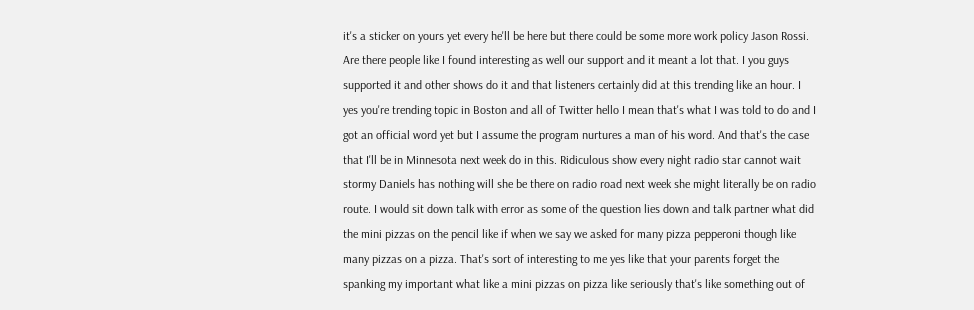it's a sticker on yours yet every he'll be here but there could be some more work policy Jason Rossi. Are there people like I found interesting as well our support and it meant a lot that. I you guys supported it and other shows do it and that listeners certainly did at this trending like an hour. I yes you're trending topic in Boston and all of Twitter hello I mean that's what I was told to do and I got an official word yet but I assume the program nurtures a man of his word. And that's the case that I'll be in Minnesota next week do in this. Ridiculous show every night radio star cannot wait stormy Daniels has nothing will she be there on radio road next week she might literally be on radio route. I would sit down talk with error as some of the question lies down and talk partner what did the mini pizzas on the pencil like if when we say we asked for many pizza pepperoni though like many pizzas on a pizza. That's sort of interesting to me yes like that your parents forget the spanking my important what like a mini pizzas on pizza like seriously that's like something out of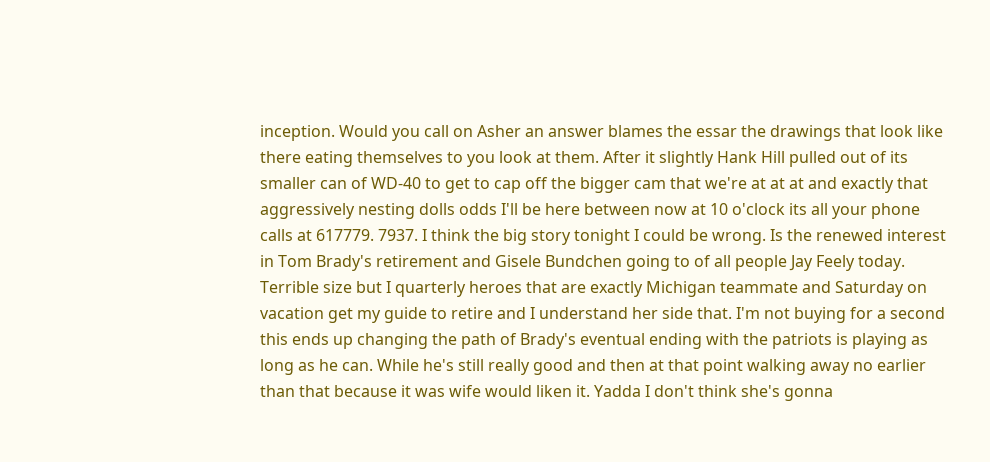inception. Would you call on Asher an answer blames the essar the drawings that look like there eating themselves to you look at them. After it slightly Hank Hill pulled out of its smaller can of WD-40 to get to cap off the bigger cam that we're at at at and exactly that aggressively nesting dolls odds I'll be here between now at 10 o'clock its all your phone calls at 617779. 7937. I think the big story tonight I could be wrong. Is the renewed interest in Tom Brady's retirement and Gisele Bundchen going to of all people Jay Feely today. Terrible size but I quarterly heroes that are exactly Michigan teammate and Saturday on vacation get my guide to retire and I understand her side that. I'm not buying for a second this ends up changing the path of Brady's eventual ending with the patriots is playing as long as he can. While he's still really good and then at that point walking away no earlier than that because it was wife would liken it. Yadda I don't think she's gonna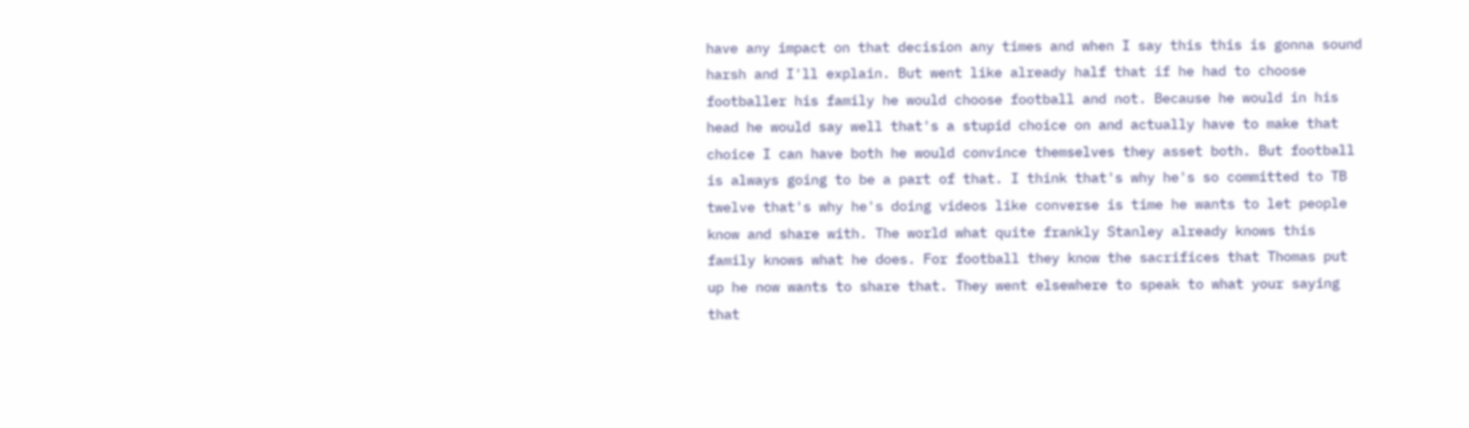have any impact on that decision any times and when I say this this is gonna sound harsh and I'll explain. But went like already half that if he had to choose footballer his family he would choose football and not. Because he would in his head he would say well that's a stupid choice on and actually have to make that choice I can have both he would convince themselves they asset both. But football is always going to be a part of that. I think that's why he's so committed to TB twelve that's why he's doing videos like converse is time he wants to let people know and share with. The world what quite frankly Stanley already knows this family knows what he does. For football they know the sacrifices that Thomas put up he now wants to share that. They went elsewhere to speak to what your saying that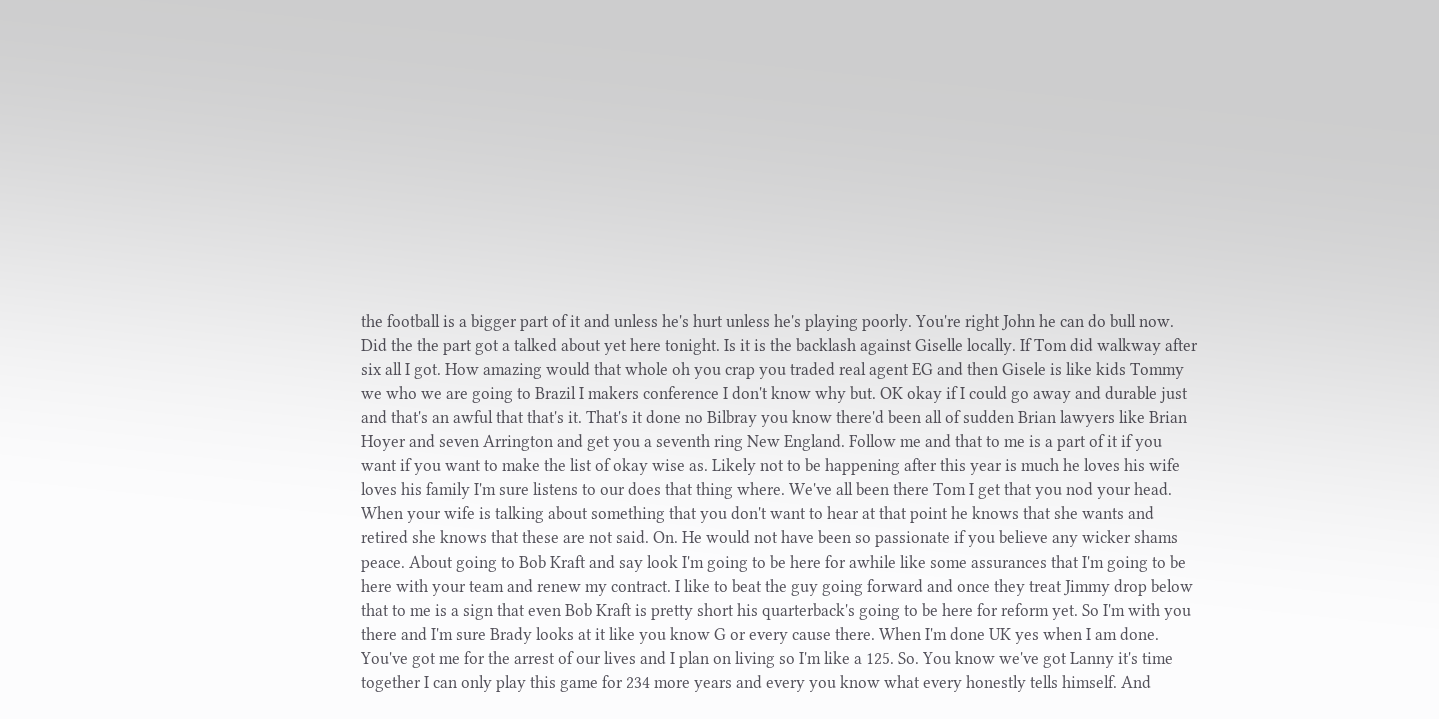the football is a bigger part of it and unless he's hurt unless he's playing poorly. You're right John he can do bull now. Did the the part got a talked about yet here tonight. Is it is the backlash against Giselle locally. If Tom did walkway after six all I got. How amazing would that whole oh you crap you traded real agent EG and then Gisele is like kids Tommy we who we are going to Brazil I makers conference I don't know why but. OK okay if I could go away and durable just and that's an awful that that's it. That's it done no Bilbray you know there'd been all of sudden Brian lawyers like Brian Hoyer and seven Arrington and get you a seventh ring New England. Follow me and that to me is a part of it if you want if you want to make the list of okay wise as. Likely not to be happening after this year is much he loves his wife loves his family I'm sure listens to our does that thing where. We've all been there Tom I get that you nod your head. When your wife is talking about something that you don't want to hear at that point he knows that she wants and retired she knows that these are not said. On. He would not have been so passionate if you believe any wicker shams peace. About going to Bob Kraft and say look I'm going to be here for awhile like some assurances that I'm going to be here with your team and renew my contract. I like to beat the guy going forward and once they treat Jimmy drop below that to me is a sign that even Bob Kraft is pretty short his quarterback's going to be here for reform yet. So I'm with you there and I'm sure Brady looks at it like you know G or every cause there. When I'm done UK yes when I am done. You've got me for the arrest of our lives and I plan on living so I'm like a 125. So. You know we've got Lanny it's time together I can only play this game for 234 more years and every you know what every honestly tells himself. And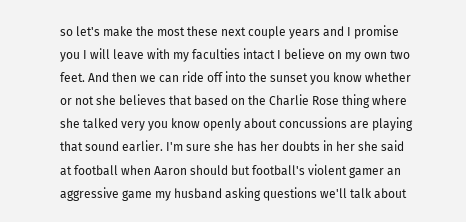so let's make the most these next couple years and I promise you I will leave with my faculties intact I believe on my own two feet. And then we can ride off into the sunset you know whether or not she believes that based on the Charlie Rose thing where she talked very you know openly about concussions are playing that sound earlier. I'm sure she has her doubts in her she said at football when Aaron should but football's violent gamer an aggressive game my husband asking questions we'll talk about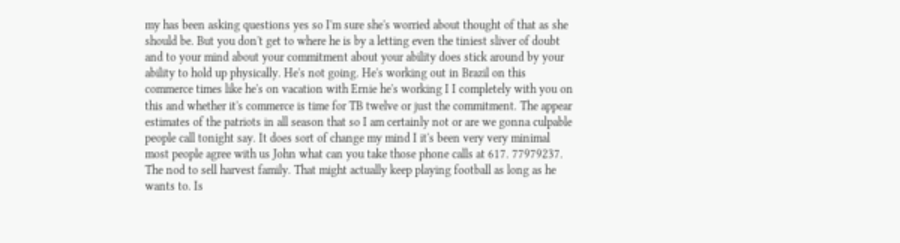my has been asking questions yes so I'm sure she's worried about thought of that as she should be. But you don't get to where he is by a letting even the tiniest sliver of doubt and to your mind about your commitment about your ability does stick around by your ability to hold up physically. He's not going. He's working out in Brazil on this commerce times like he's on vacation with Ernie he's working I I completely with you on this and whether it's commerce is time for TB twelve or just the commitment. The appear estimates of the patriots in all season that so I am certainly not or are we gonna culpable people call tonight say. It does sort of change my mind I it's been very very minimal most people agree with us John what can you take those phone calls at 617. 77979237. The nod to sell harvest family. That might actually keep playing football as long as he wants to. Is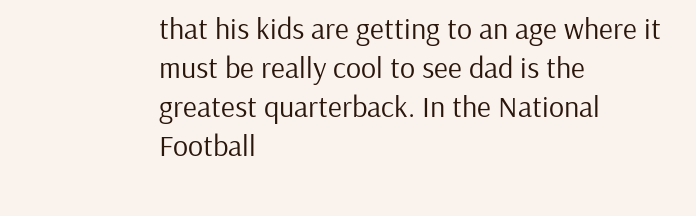that his kids are getting to an age where it must be really cool to see dad is the greatest quarterback. In the National Football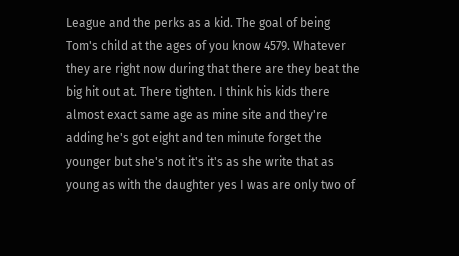League and the perks as a kid. The goal of being Tom's child at the ages of you know 4579. Whatever they are right now during that there are they beat the big hit out at. There tighten. I think his kids there almost exact same age as mine site and they're adding he's got eight and ten minute forget the younger but she's not it's it's as she write that as young as with the daughter yes I was are only two of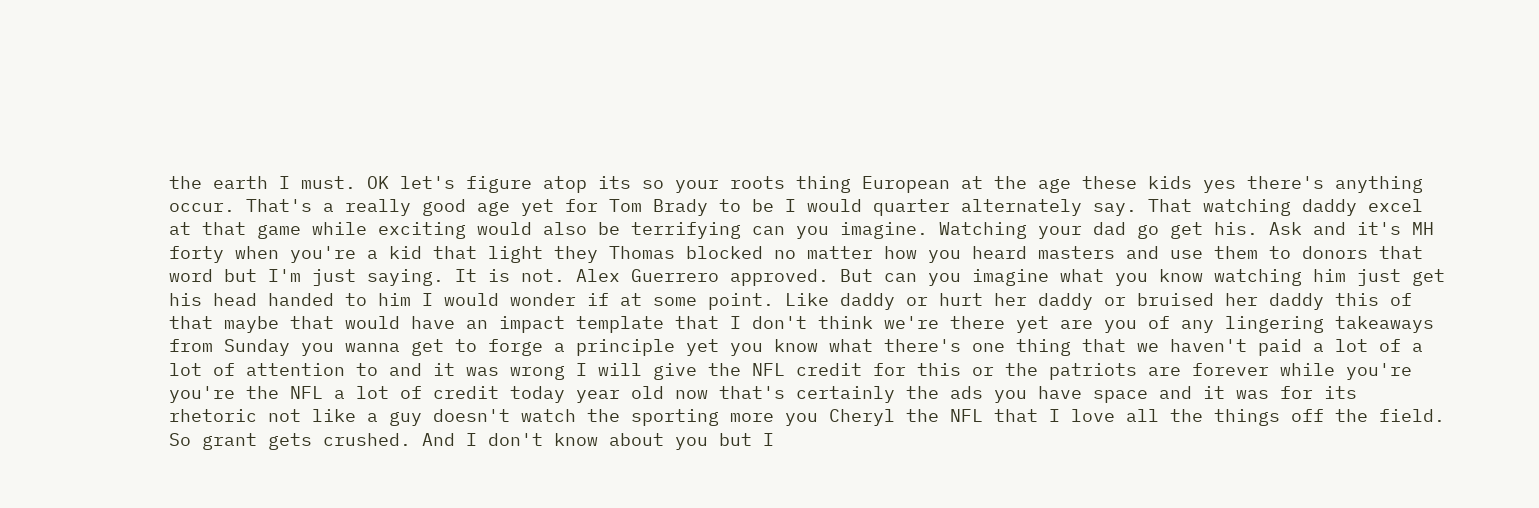the earth I must. OK let's figure atop its so your roots thing European at the age these kids yes there's anything occur. That's a really good age yet for Tom Brady to be I would quarter alternately say. That watching daddy excel at that game while exciting would also be terrifying can you imagine. Watching your dad go get his. Ask and it's MH forty when you're a kid that light they Thomas blocked no matter how you heard masters and use them to donors that word but I'm just saying. It is not. Alex Guerrero approved. But can you imagine what you know watching him just get his head handed to him I would wonder if at some point. Like daddy or hurt her daddy or bruised her daddy this of that maybe that would have an impact template that I don't think we're there yet are you of any lingering takeaways from Sunday you wanna get to forge a principle yet you know what there's one thing that we haven't paid a lot of a lot of attention to and it was wrong I will give the NFL credit for this or the patriots are forever while you're you're the NFL a lot of credit today year old now that's certainly the ads you have space and it was for its rhetoric not like a guy doesn't watch the sporting more you Cheryl the NFL that I love all the things off the field. So grant gets crushed. And I don't know about you but I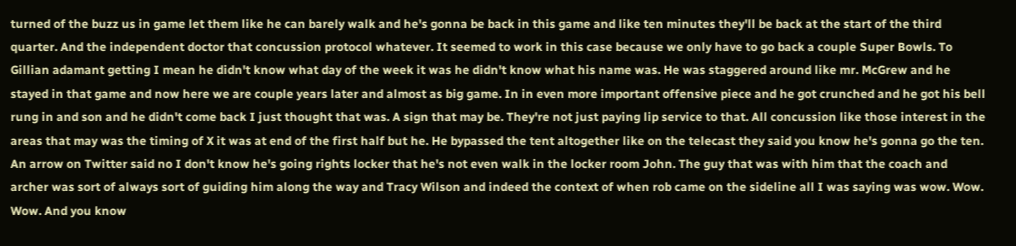turned of the buzz us in game let them like he can barely walk and he's gonna be back in this game and like ten minutes they'll be back at the start of the third quarter. And the independent doctor that concussion protocol whatever. It seemed to work in this case because we only have to go back a couple Super Bowls. To Gillian adamant getting I mean he didn't know what day of the week it was he didn't know what his name was. He was staggered around like mr. McGrew and he stayed in that game and now here we are couple years later and almost as big game. In in even more important offensive piece and he got crunched and he got his bell rung in and son and he didn't come back I just thought that was. A sign that may be. They're not just paying lip service to that. All concussion like those interest in the areas that may was the timing of X it was at end of the first half but he. He bypassed the tent altogether like on the telecast they said you know he's gonna go the ten. An arrow on Twitter said no I don't know he's going rights locker that he's not even walk in the locker room John. The guy that was with him that the coach and archer was sort of always sort of guiding him along the way and Tracy Wilson and indeed the context of when rob came on the sideline all I was saying was wow. Wow. Wow. And you know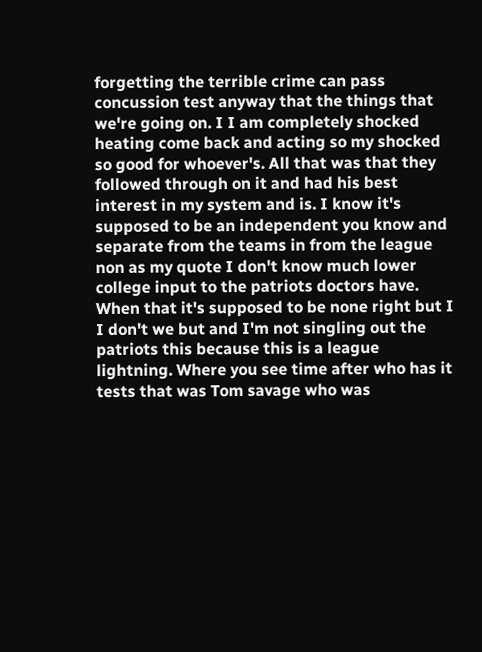forgetting the terrible crime can pass concussion test anyway that the things that we're going on. I I am completely shocked heating come back and acting so my shocked so good for whoever's. All that was that they followed through on it and had his best interest in my system and is. I know it's supposed to be an independent you know and separate from the teams in from the league non as my quote I don't know much lower college input to the patriots doctors have. When that it's supposed to be none right but I I don't we but and I'm not singling out the patriots this because this is a league lightning. Where you see time after who has it tests that was Tom savage who was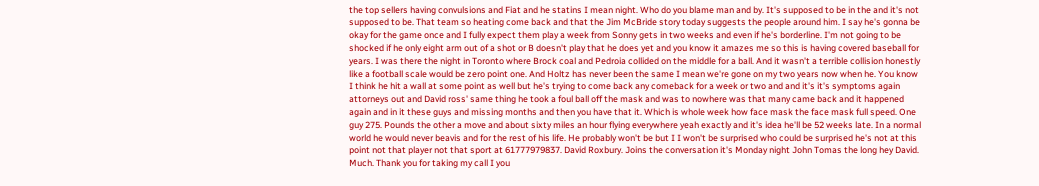the top sellers having convulsions and Fiat and he statins I mean night. Who do you blame man and by. It's supposed to be in the and it's not supposed to be. That team so heating come back and that the Jim McBride story today suggests the people around him. I say he's gonna be okay for the game once and I fully expect them play a week from Sonny gets in two weeks and even if he's borderline. I'm not going to be shocked if he only eight arm out of a shot or B doesn't play that he does yet and you know it amazes me so this is having covered baseball for years. I was there the night in Toronto where Brock coal and Pedroia collided on the middle for a ball. And it wasn't a terrible collision honestly like a football scale would be zero point one. And Holtz has never been the same I mean we're gone on my two years now when he. You know I think he hit a wall at some point as well but he's trying to come back any comeback for a week or two and and it's it's symptoms again attorneys out and David ross' same thing he took a foul ball off the mask and was to nowhere was that many came back and it happened again and in it these guys and missing months and then you have that it. Which is whole week how face mask the face mask full speed. One guy 275. Pounds the other a move and about sixty miles an hour flying everywhere yeah exactly and it's idea he'll be 52 weeks late. In a normal world he would never beavis and for the rest of his life. He probably won't be but I I won't be surprised who could be surprised he's not at this point not that player not that sport at 61777979837. David Roxbury. Joins the conversation it's Monday night John Tomas the long hey David. Much. Thank you for taking my call I you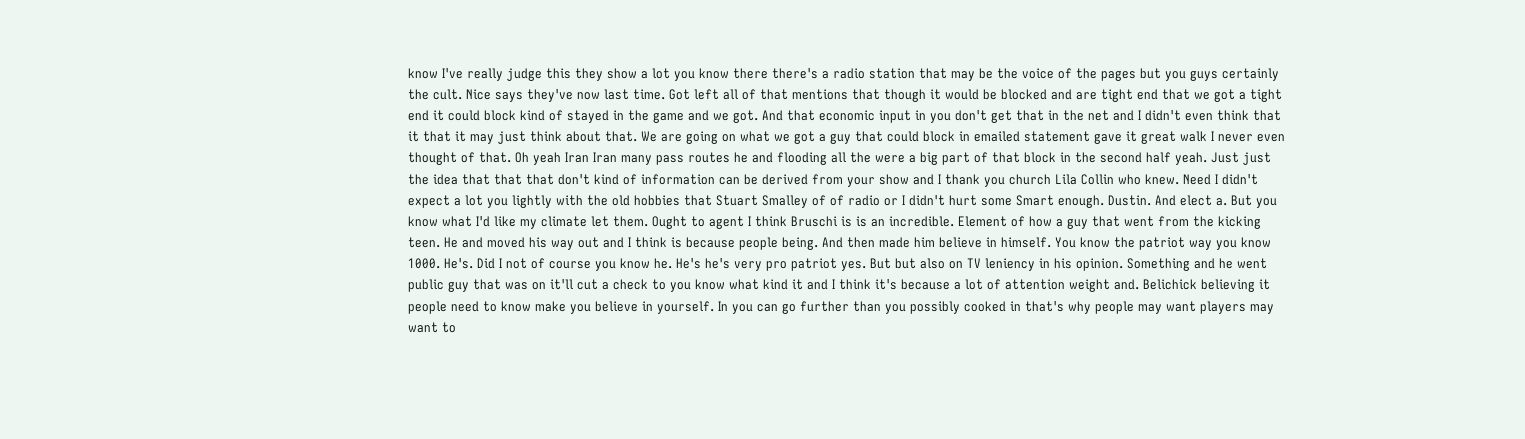know I've really judge this they show a lot you know there there's a radio station that may be the voice of the pages but you guys certainly the cult. Nice says they've now last time. Got left all of that mentions that though it would be blocked and are tight end that we got a tight end it could block kind of stayed in the game and we got. And that economic input in you don't get that in the net and I didn't even think that it that it may just think about that. We are going on what we got a guy that could block in emailed statement gave it great walk I never even thought of that. Oh yeah Iran Iran many pass routes he and flooding all the were a big part of that block in the second half yeah. Just just the idea that that that don't kind of information can be derived from your show and I thank you church Lila Collin who knew. Need I didn't expect a lot you lightly with the old hobbies that Stuart Smalley of of radio or I didn't hurt some Smart enough. Dustin. And elect a. But you know what I'd like my climate let them. Ought to agent I think Bruschi is is an incredible. Element of how a guy that went from the kicking teen. He and moved his way out and I think is because people being. And then made him believe in himself. You know the patriot way you know 1000. He's. Did I not of course you know he. He's he's very pro patriot yes. But but also on TV leniency in his opinion. Something and he went public guy that was on it'll cut a check to you know what kind it and I think it's because a lot of attention weight and. Belichick believing it people need to know make you believe in yourself. In you can go further than you possibly cooked in that's why people may want players may want to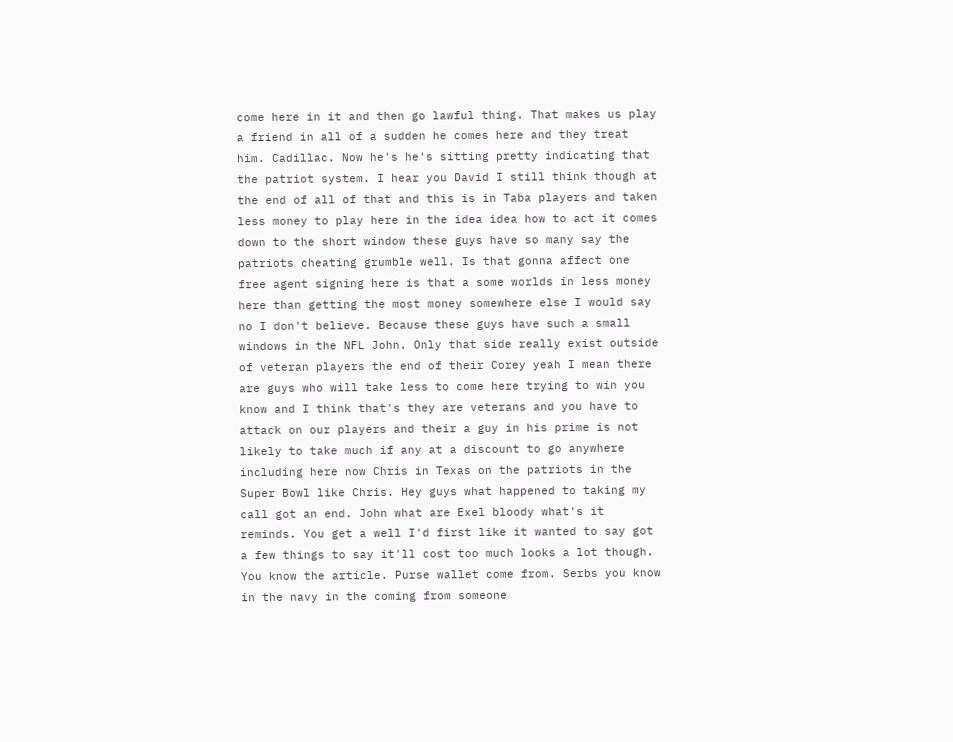come here in it and then go lawful thing. That makes us play a friend in all of a sudden he comes here and they treat him. Cadillac. Now he's he's sitting pretty indicating that the patriot system. I hear you David I still think though at the end of all of that and this is in Taba players and taken less money to play here in the idea idea how to act it comes down to the short window these guys have so many say the patriots cheating grumble well. Is that gonna affect one free agent signing here is that a some worlds in less money here than getting the most money somewhere else I would say no I don't believe. Because these guys have such a small windows in the NFL John. Only that side really exist outside of veteran players the end of their Corey yeah I mean there are guys who will take less to come here trying to win you know and I think that's they are veterans and you have to attack on our players and their a guy in his prime is not likely to take much if any at a discount to go anywhere including here now Chris in Texas on the patriots in the Super Bowl like Chris. Hey guys what happened to taking my call got an end. John what are Exel bloody what's it reminds. You get a well I'd first like it wanted to say got a few things to say it'll cost too much looks a lot though. You know the article. Purse wallet come from. Serbs you know in the navy in the coming from someone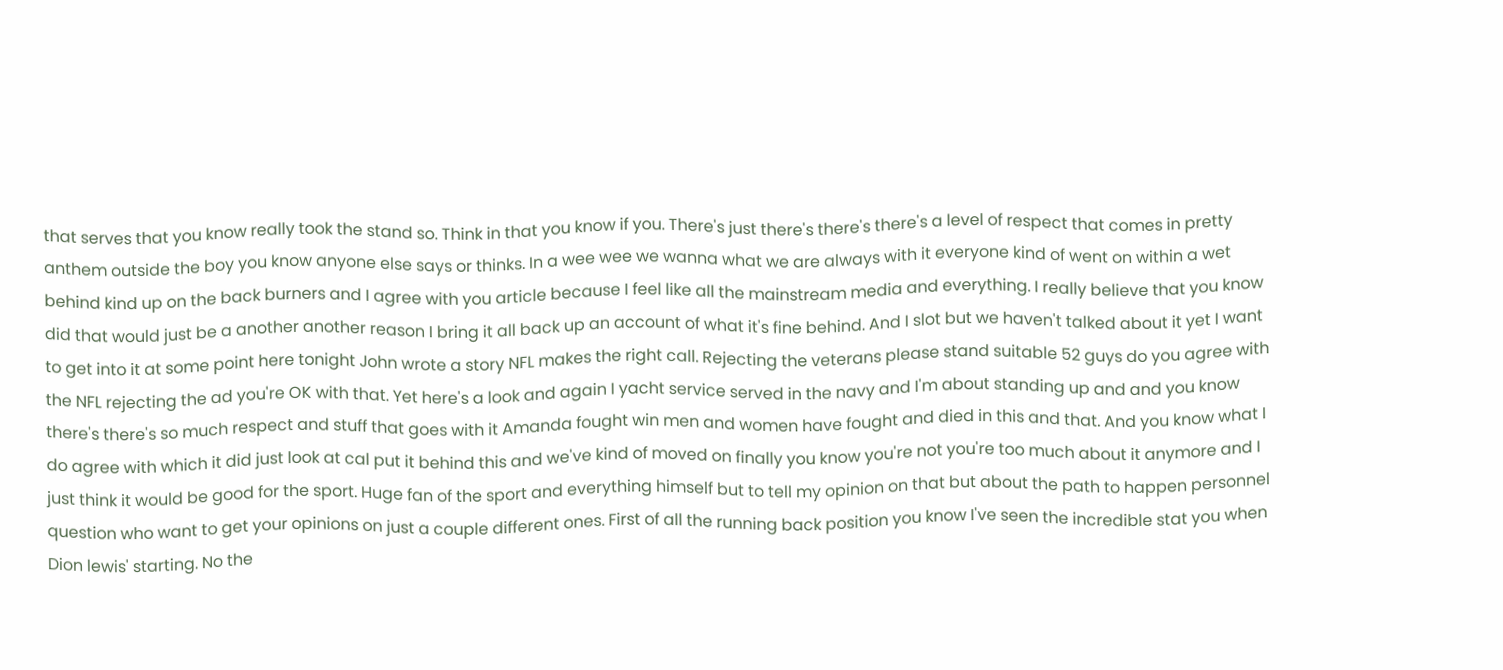that serves that you know really took the stand so. Think in that you know if you. There's just there's there's there's a level of respect that comes in pretty anthem outside the boy you know anyone else says or thinks. In a wee wee we wanna what we are always with it everyone kind of went on within a wet behind kind up on the back burners and I agree with you article because I feel like all the mainstream media and everything. I really believe that you know did that would just be a another another reason I bring it all back up an account of what it's fine behind. And I slot but we haven't talked about it yet I want to get into it at some point here tonight John wrote a story NFL makes the right call. Rejecting the veterans please stand suitable 52 guys do you agree with the NFL rejecting the ad you're OK with that. Yet here's a look and again I yacht service served in the navy and I'm about standing up and and you know there's there's so much respect and stuff that goes with it Amanda fought win men and women have fought and died in this and that. And you know what I do agree with which it did just look at cal put it behind this and we've kind of moved on finally you know you're not you're too much about it anymore and I just think it would be good for the sport. Huge fan of the sport and everything himself but to tell my opinion on that but about the path to happen personnel question who want to get your opinions on just a couple different ones. First of all the running back position you know I've seen the incredible stat you when Dion lewis' starting. No the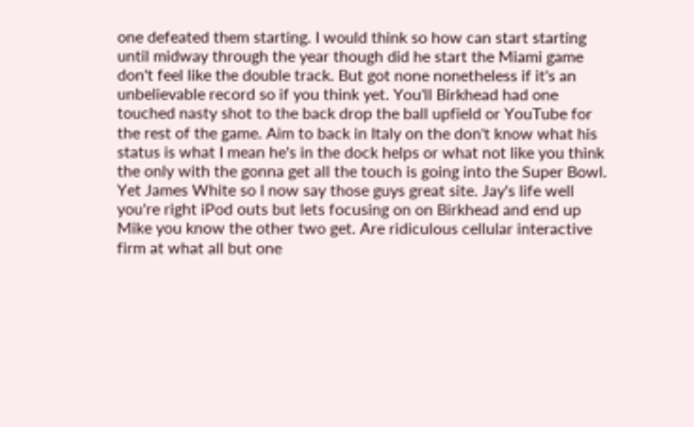one defeated them starting. I would think so how can start starting until midway through the year though did he start the Miami game don't feel like the double track. But got none nonetheless if it's an unbelievable record so if you think yet. You'll Birkhead had one touched nasty shot to the back drop the ball upfield or YouTube for the rest of the game. Aim to back in Italy on the don't know what his status is what I mean he's in the dock helps or what not like you think the only with the gonna get all the touch is going into the Super Bowl. Yet James White so I now say those guys great site. Jay's life well you're right iPod outs but lets focusing on on Birkhead and end up Mike you know the other two get. Are ridiculous cellular interactive firm at what all but one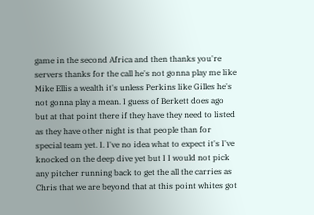game in the second Africa and then thanks you're servers thanks for the call he's not gonna play me like Mike Ellis a wealth it's unless Perkins like Gilles he's not gonna play a mean. I guess of Berkett does ago but at that point there if they have they need to listed as they have other night is that people than for special team yet. I. I've no idea what to expect it's I've knocked on the deep dive yet but I I would not pick any pitcher running back to get the all the carries as Chris that we are beyond that at this point whites got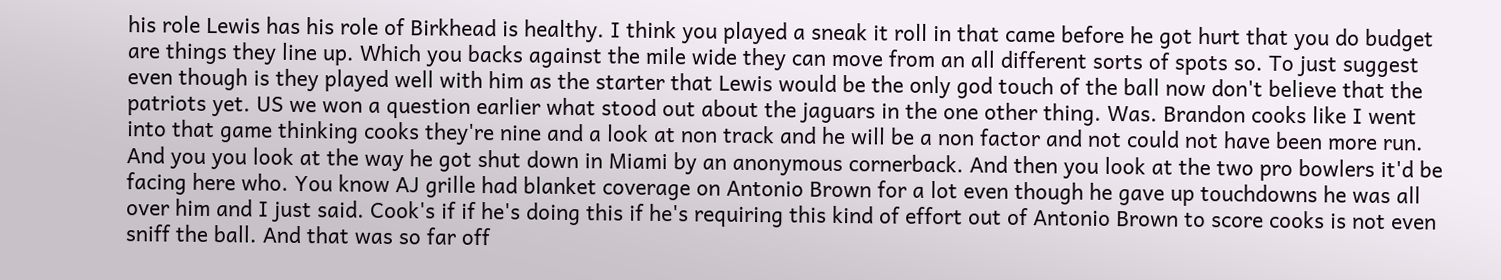his role Lewis has his role of Birkhead is healthy. I think you played a sneak it roll in that came before he got hurt that you do budget are things they line up. Which you backs against the mile wide they can move from an all different sorts of spots so. To just suggest even though is they played well with him as the starter that Lewis would be the only god touch of the ball now don't believe that the patriots yet. US we won a question earlier what stood out about the jaguars in the one other thing. Was. Brandon cooks like I went into that game thinking cooks they're nine and a look at non track and he will be a non factor and not could not have been more run. And you you look at the way he got shut down in Miami by an anonymous cornerback. And then you look at the two pro bowlers it'd be facing here who. You know AJ grille had blanket coverage on Antonio Brown for a lot even though he gave up touchdowns he was all over him and I just said. Cook's if if he's doing this if he's requiring this kind of effort out of Antonio Brown to score cooks is not even sniff the ball. And that was so far off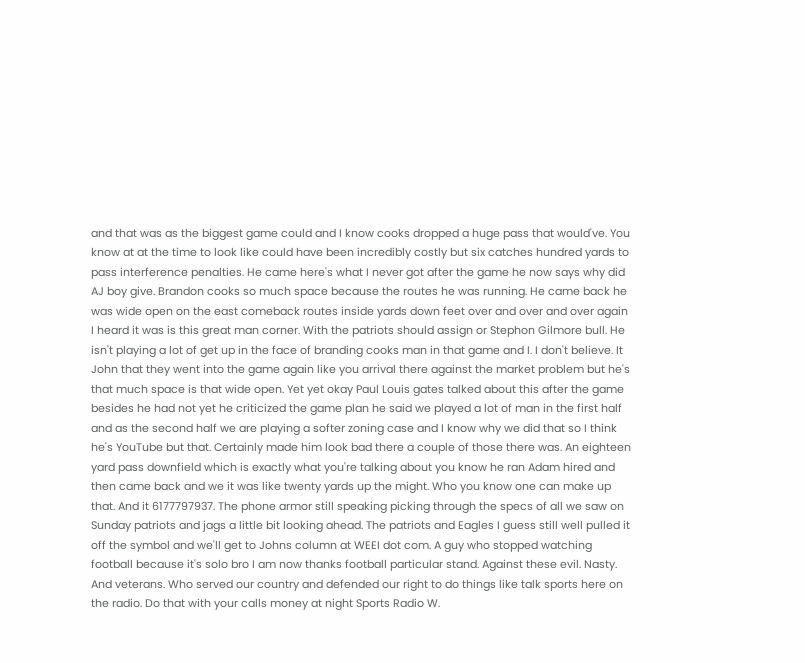and that was as the biggest game could and I know cooks dropped a huge pass that would've. You know at at the time to look like could have been incredibly costly but six catches hundred yards to pass interference penalties. He came here's what I never got after the game he now says why did AJ boy give. Brandon cooks so much space because the routes he was running. He came back he was wide open on the east comeback routes inside yards down feet over and over and over again I heard it was is this great man corner. With the patriots should assign or Stephon Gilmore bull. He isn't playing a lot of get up in the face of branding cooks man in that game and I. I don't believe. It John that they went into the game again like you arrival there against the market problem but he's that much space is that wide open. Yet yet okay Paul Louis gates talked about this after the game besides he had not yet he criticized the game plan he said we played a lot of man in the first half and as the second half we are playing a softer zoning case and I know why we did that so I think he's YouTube but that. Certainly made him look bad there a couple of those there was. An eighteen yard pass downfield which is exactly what you're talking about you know he ran Adam hired and then came back and we it was like twenty yards up the might. Who you know one can make up that. And it 6177797937. The phone armor still speaking picking through the specs of all we saw on Sunday patriots and jags a little bit looking ahead. The patriots and Eagles I guess still well pulled it off the symbol and we'll get to Johns column at WEEI dot com. A guy who stopped watching football because it's solo bro I am now thanks football particular stand. Against these evil. Nasty. And veterans. Who served our country and defended our right to do things like talk sports here on the radio. Do that with your calls money at night Sports Radio W.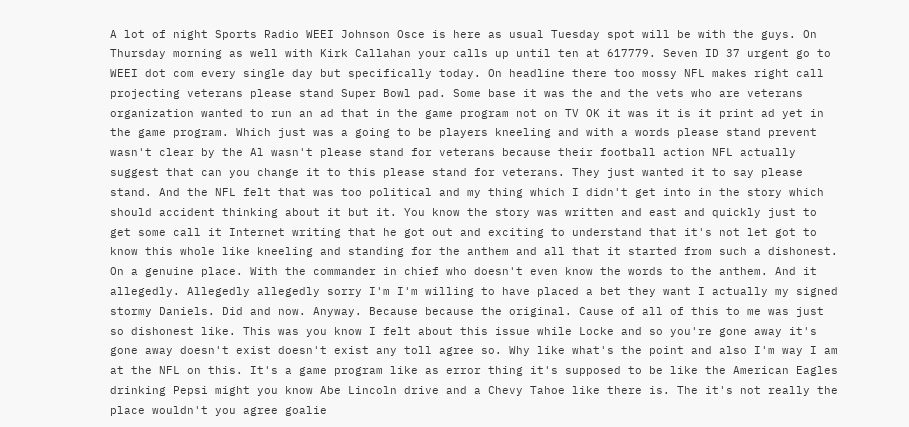A lot of night Sports Radio WEEI Johnson Osce is here as usual Tuesday spot will be with the guys. On Thursday morning as well with Kirk Callahan your calls up until ten at 617779. Seven ID 37 urgent go to WEEI dot com every single day but specifically today. On headline there too mossy NFL makes right call projecting veterans please stand Super Bowl pad. Some base it was the and the vets who are veterans organization wanted to run an ad that in the game program not on TV OK it was it is it print ad yet in the game program. Which just was a going to be players kneeling and with a words please stand prevent wasn't clear by the Al wasn't please stand for veterans because their football action NFL actually suggest that can you change it to this please stand for veterans. They just wanted it to say please stand. And the NFL felt that was too political and my thing which I didn't get into in the story which should accident thinking about it but it. You know the story was written and east and quickly just to get some call it Internet writing that he got out and exciting to understand that it's not let got to know this whole like kneeling and standing for the anthem and all that it started from such a dishonest. On a genuine place. With the commander in chief who doesn't even know the words to the anthem. And it allegedly. Allegedly allegedly sorry I'm I'm willing to have placed a bet they want I actually my signed stormy Daniels. Did and now. Anyway. Because because the original. Cause of all of this to me was just so dishonest like. This was you know I felt about this issue while Locke and so you're gone away it's gone away doesn't exist doesn't exist any toll agree so. Why like what's the point and also I'm way I am at the NFL on this. It's a game program like as error thing it's supposed to be like the American Eagles drinking Pepsi might you know Abe Lincoln drive and a Chevy Tahoe like there is. The it's not really the place wouldn't you agree goalie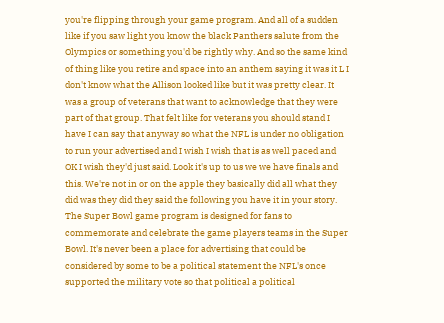you're flipping through your game program. And all of a sudden like if you saw light you know the black Panthers salute from the Olympics or something you'd be rightly why. And so the same kind of thing like you retire and space into an anthem saying it was it L I don't know what the Allison looked like but it was pretty clear. It was a group of veterans that want to acknowledge that they were part of that group. That felt like for veterans you should stand I have I can say that anyway so what the NFL is under no obligation to run your advertised and I wish I wish that is as well paced and OK I wish they'd just said. Look it's up to us we we have finals and this. We're not in or on the apple they basically did all what they did was they did they said the following you have it in your story. The Super Bowl game program is designed for fans to commemorate and celebrate the game players teams in the Super Bowl. It's never been a place for advertising that could be considered by some to be a political statement the NFL's once supported the military vote so that political a political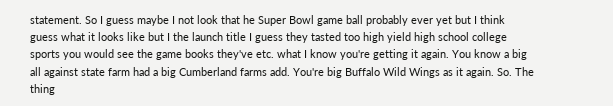statement. So I guess maybe I not look that he Super Bowl game ball probably ever yet but I think guess what it looks like but I the launch title I guess they tasted too high yield high school college sports you would see the game books they've etc. what I know you're getting it again. You know a big all against state farm had a big Cumberland farms add. You're big Buffalo Wild Wings as it again. So. The thing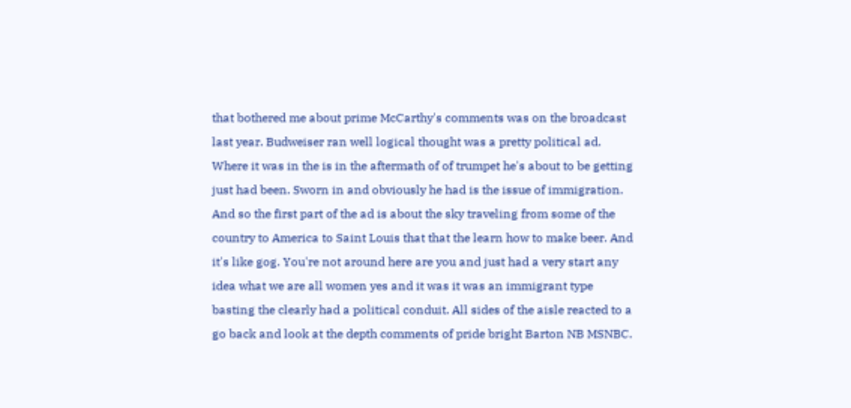that bothered me about prime McCarthy's comments was on the broadcast last year. Budweiser ran well logical thought was a pretty political ad. Where it was in the is in the aftermath of of trumpet he's about to be getting just had been. Sworn in and obviously he had is the issue of immigration. And so the first part of the ad is about the sky traveling from some of the country to America to Saint Louis that that the learn how to make beer. And it's like gog. You're not around here are you and just had a very start any idea what we are all women yes and it was it was an immigrant type basting the clearly had a political conduit. All sides of the aisle reacted to a go back and look at the depth comments of pride bright Barton NB MSNBC.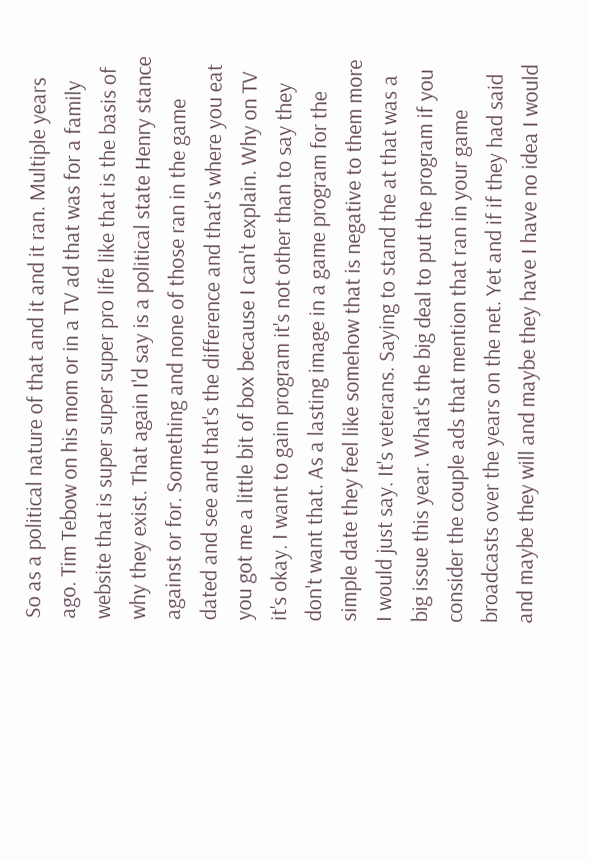So as a political nature of that and it and it ran. Multiple years ago. Tim Tebow on his mom or in a TV ad that was for a family website that is super super super pro life like that is the basis of why they exist. That again I'd say is a political state Henry stance against or for. Something and none of those ran in the game dated and see and that's the difference and that's where you eat you got me a little bit of box because I can't explain. Why on TV it's okay. I want to gain program it's not other than to say they don't want that. As a lasting image in a game program for the simple date they feel like somehow that is negative to them more I would just say. It's veterans. Saying to stand the at that was a big issue this year. What's the big deal to put the program if you consider the couple ads that mention that ran in your game broadcasts over the years on the net. Yet and if if they had said and maybe they will and maybe they have I have no idea I would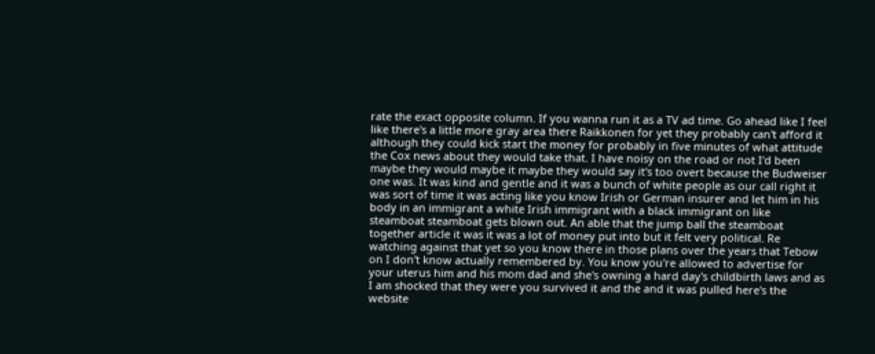rate the exact opposite column. If you wanna run it as a TV ad time. Go ahead like I feel like there's a little more gray area there Raikkonen for yet they probably can't afford it although they could kick start the money for probably in five minutes of what attitude the Cox news about they would take that. I have noisy on the road or not I'd been maybe they would maybe it maybe they would say it's too overt because the Budweiser one was. It was kind and gentle and it was a bunch of white people as our call right it was sort of time it was acting like you know Irish or German insurer and let him in his body in an immigrant a white Irish immigrant with a black immigrant on like steamboat steamboat gets blown out. An able that the jump ball the steamboat together article it was it was a lot of money put into but it felt very political. Re watching against that yet so you know there in those plans over the years that Tebow on I don't know actually remembered by. You know you're allowed to advertise for your uterus him and his mom dad and she's owning a hard day's childbirth laws and as I am shocked that they were you survived it and the and it was pulled here's the website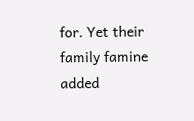for. Yet their family famine added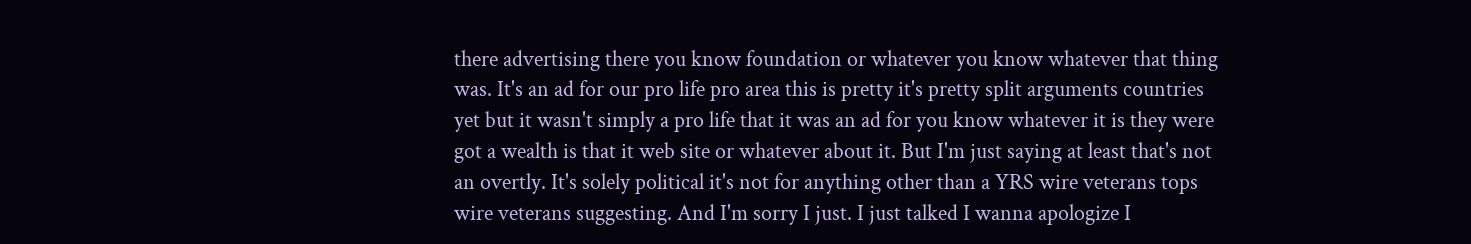there advertising there you know foundation or whatever you know whatever that thing was. It's an ad for our pro life pro area this is pretty it's pretty split arguments countries yet but it wasn't simply a pro life that it was an ad for you know whatever it is they were got a wealth is that it web site or whatever about it. But I'm just saying at least that's not an overtly. It's solely political it's not for anything other than a YRS wire veterans tops wire veterans suggesting. And I'm sorry I just. I just talked I wanna apologize I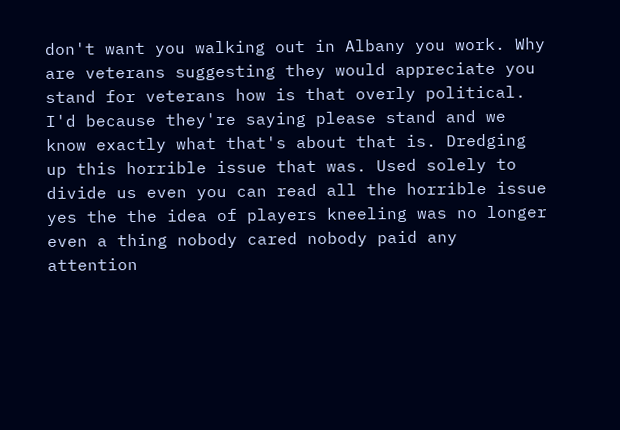don't want you walking out in Albany you work. Why are veterans suggesting they would appreciate you stand for veterans how is that overly political. I'd because they're saying please stand and we know exactly what that's about that is. Dredging up this horrible issue that was. Used solely to divide us even you can read all the horrible issue yes the the idea of players kneeling was no longer even a thing nobody cared nobody paid any attention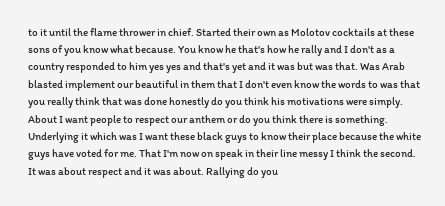to it until the flame thrower in chief. Started their own as Molotov cocktails at these sons of you know what because. You know he that's how he rally and I don't as a country responded to him yes yes and that's yet and it was but was that. Was Arab blasted implement our beautiful in them that I don't even know the words to was that you really think that was done honestly do you think his motivations were simply. About I want people to respect our anthem or do you think there is something. Underlying it which was I want these black guys to know their place because the white guys have voted for me. That I'm now on speak in their line messy I think the second. It was about respect and it was about. Rallying do you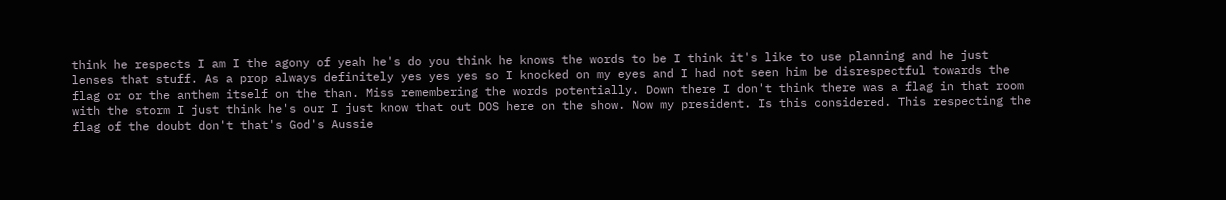think he respects I am I the agony of yeah he's do you think he knows the words to be I think it's like to use planning and he just lenses that stuff. As a prop always definitely yes yes yes so I knocked on my eyes and I had not seen him be disrespectful towards the flag or or the anthem itself on the than. Miss remembering the words potentially. Down there I don't think there was a flag in that room with the storm I just think he's our I just know that out DOS here on the show. Now my president. Is this considered. This respecting the flag of the doubt don't that's God's Aussie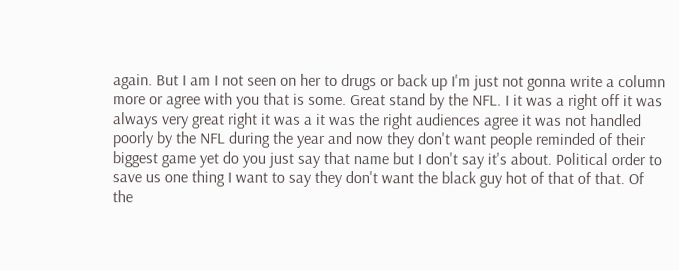again. But I am I not seen on her to drugs or back up I'm just not gonna write a column more or agree with you that is some. Great stand by the NFL. I it was a right off it was always very great right it was a it was the right audiences agree it was not handled poorly by the NFL during the year and now they don't want people reminded of their biggest game yet do you just say that name but I don't say it's about. Political order to save us one thing I want to say they don't want the black guy hot of that of that. Of the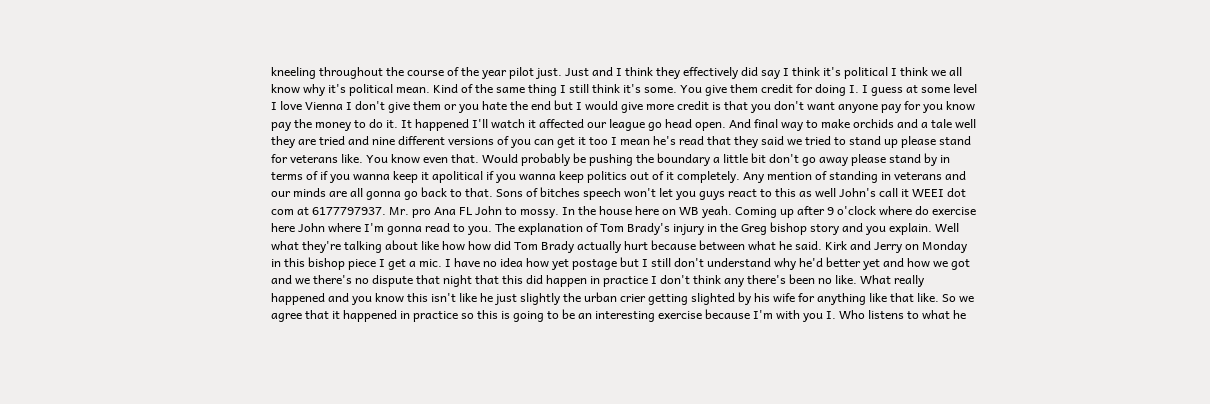kneeling throughout the course of the year pilot just. Just and I think they effectively did say I think it's political I think we all know why it's political mean. Kind of the same thing I still think it's some. You give them credit for doing I. I guess at some level I love Vienna I don't give them or you hate the end but I would give more credit is that you don't want anyone pay for you know pay the money to do it. It happened I'll watch it affected our league go head open. And final way to make orchids and a tale well they are tried and nine different versions of you can get it too I mean he's read that they said we tried to stand up please stand for veterans like. You know even that. Would probably be pushing the boundary a little bit don't go away please stand by in terms of if you wanna keep it apolitical if you wanna keep politics out of it completely. Any mention of standing in veterans and our minds are all gonna go back to that. Sons of bitches speech won't let you guys react to this as well John's call it WEEI dot com at 6177797937. Mr. pro Ana FL John to mossy. In the house here on WB yeah. Coming up after 9 o'clock where do exercise here John where I'm gonna read to you. The explanation of Tom Brady's injury in the Greg bishop story and you explain. Well what they're talking about like how how did Tom Brady actually hurt because between what he said. Kirk and Jerry on Monday in this bishop piece I get a mic. I have no idea how yet postage but I still don't understand why he'd better yet and how we got and we there's no dispute that night that this did happen in practice I don't think any there's been no like. What really happened and you know this isn't like he just slightly the urban crier getting slighted by his wife for anything like that like. So we agree that it happened in practice so this is going to be an interesting exercise because I'm with you I. Who listens to what he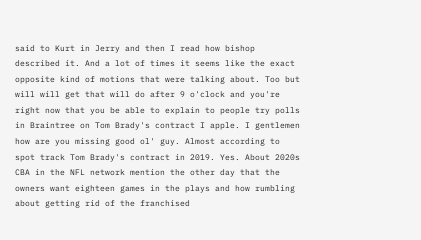said to Kurt in Jerry and then I read how bishop described it. And a lot of times it seems like the exact opposite kind of motions that were talking about. Too but will will get that will do after 9 o'clock and you're right now that you be able to explain to people try polls in Braintree on Tom Brady's contract I apple. I gentlemen how are you missing good ol' guy. Almost according to spot track Tom Brady's contract in 2019. Yes. About 2020s CBA in the NFL network mention the other day that the owners want eighteen games in the plays and how rumbling about getting rid of the franchised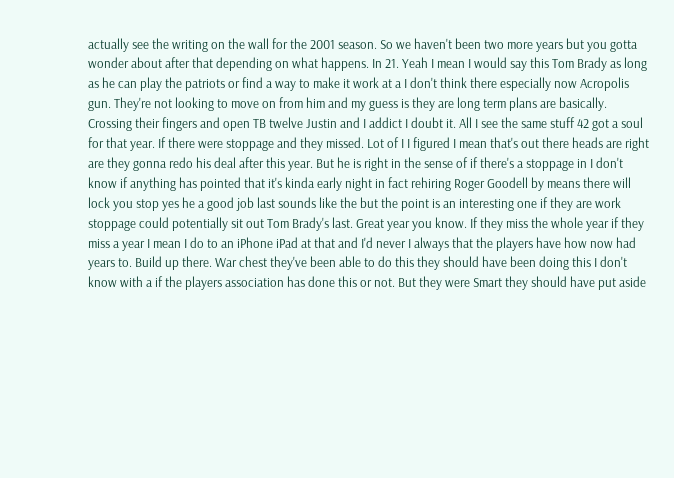actually see the writing on the wall for the 2001 season. So we haven't been two more years but you gotta wonder about after that depending on what happens. In 21. Yeah I mean I would say this Tom Brady as long as he can play the patriots or find a way to make it work at a I don't think there especially now Acropolis gun. They're not looking to move on from him and my guess is they are long term plans are basically. Crossing their fingers and open TB twelve Justin and I addict I doubt it. All I see the same stuff 42 got a soul for that year. If there were stoppage and they missed. Lot of I I figured I mean that's out there heads are right are they gonna redo his deal after this year. But he is right in the sense of if there's a stoppage in I don't know if anything has pointed that it's kinda early night in fact rehiring Roger Goodell by means there will lock you stop yes he a good job last sounds like the but the point is an interesting one if they are work stoppage could potentially sit out Tom Brady's last. Great year you know. If they miss the whole year if they miss a year I mean I do to an iPhone iPad at that and I'd never I always that the players have how now had years to. Build up there. War chest they've been able to do this they should have been doing this I don't know with a if the players association has done this or not. But they were Smart they should have put aside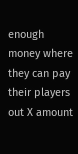enough money where they can pay their players out X amount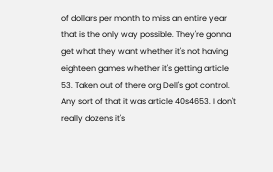of dollars per month to miss an entire year that is the only way possible. They're gonna get what they want whether it's not having eighteen games whether it's getting article 53. Taken out of there org Dell's got control. Any sort of that it was article 40s4653. I don't really dozens it's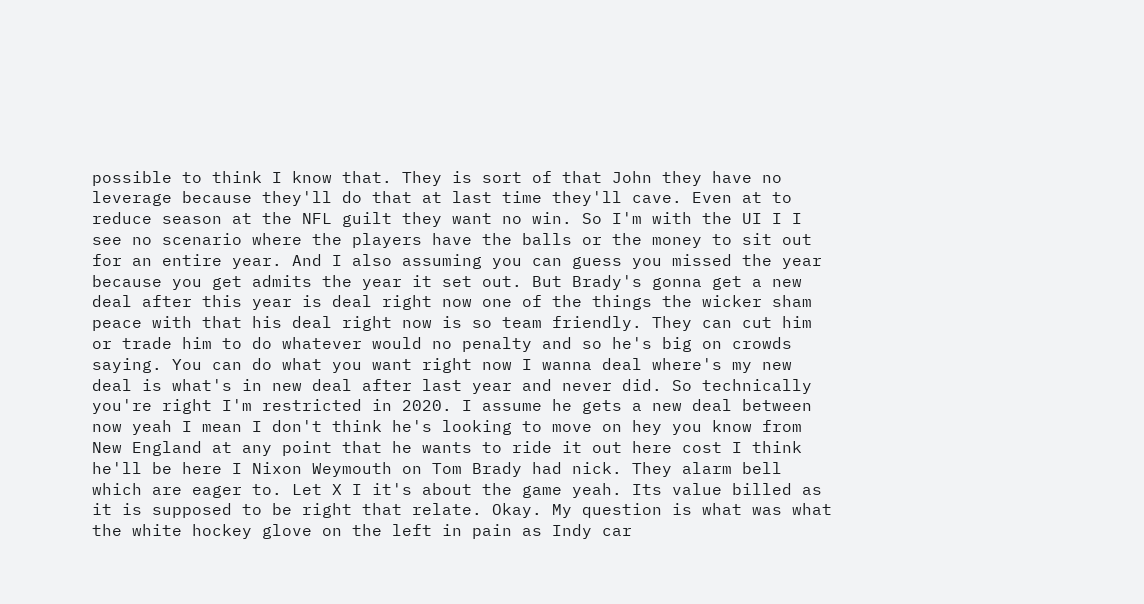possible to think I know that. They is sort of that John they have no leverage because they'll do that at last time they'll cave. Even at to reduce season at the NFL guilt they want no win. So I'm with the UI I I see no scenario where the players have the balls or the money to sit out for an entire year. And I also assuming you can guess you missed the year because you get admits the year it set out. But Brady's gonna get a new deal after this year is deal right now one of the things the wicker sham peace with that his deal right now is so team friendly. They can cut him or trade him to do whatever would no penalty and so he's big on crowds saying. You can do what you want right now I wanna deal where's my new deal is what's in new deal after last year and never did. So technically you're right I'm restricted in 2020. I assume he gets a new deal between now yeah I mean I don't think he's looking to move on hey you know from New England at any point that he wants to ride it out here cost I think he'll be here I Nixon Weymouth on Tom Brady had nick. They alarm bell which are eager to. Let X I it's about the game yeah. Its value billed as it is supposed to be right that relate. Okay. My question is what was what the white hockey glove on the left in pain as Indy car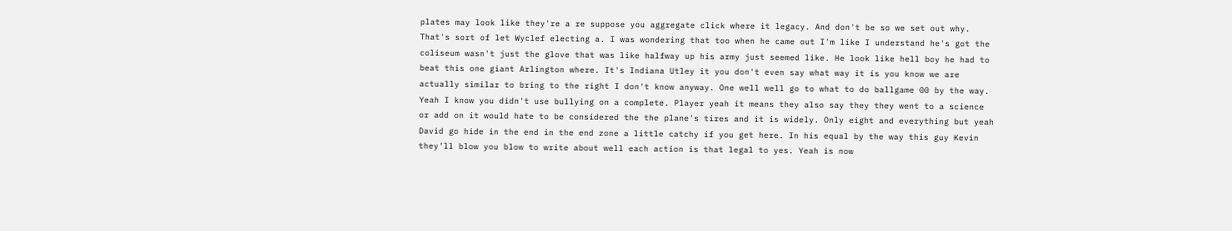plates may look like they're a re suppose you aggregate click where it legacy. And don't be so we set out why. That's sort of let Wyclef electing a. I was wondering that too when he came out I'm like I understand he's got the coliseum wasn't just the glove that was like halfway up his army just seemed like. He look like hell boy he had to beat this one giant Arlington where. It's Indiana Utley it you don't even say what way it is you know we are actually similar to bring to the right I don't know anyway. One well well go to what to do ballgame 00 by the way. Yeah I know you didn't use bullying on a complete. Player yeah it means they also say they they went to a science or add on it would hate to be considered the the plane's tires and it is widely. Only eight and everything but yeah David go hide in the end in the end zone a little catchy if you get here. In his equal by the way this guy Kevin they'll blow you blow to write about well each action is that legal to yes. Yeah is now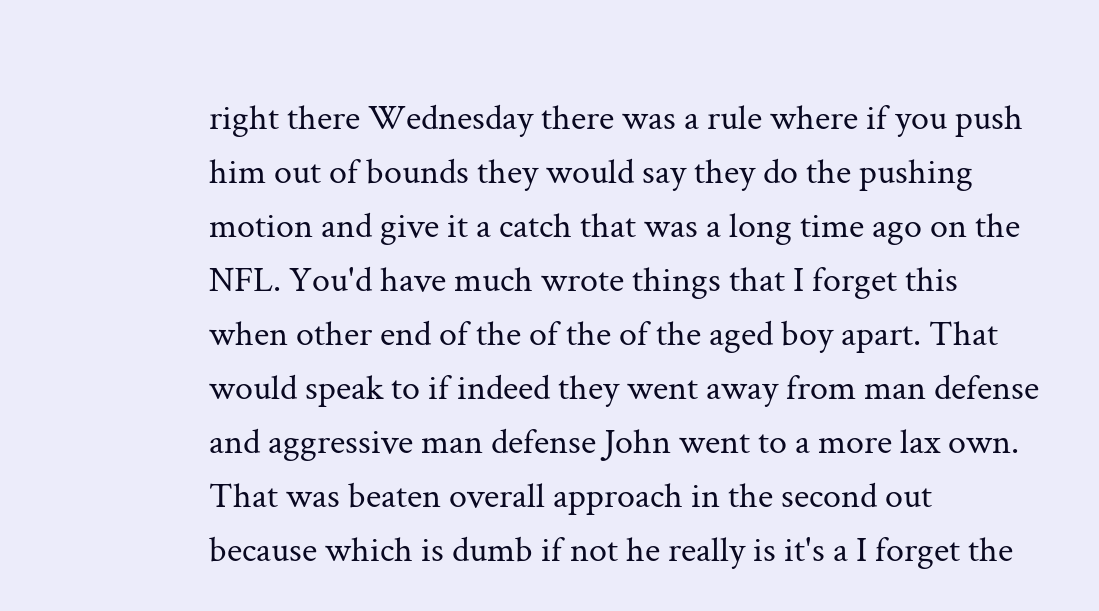right there Wednesday there was a rule where if you push him out of bounds they would say they do the pushing motion and give it a catch that was a long time ago on the NFL. You'd have much wrote things that I forget this when other end of the of the of the aged boy apart. That would speak to if indeed they went away from man defense and aggressive man defense John went to a more lax own. That was beaten overall approach in the second out because which is dumb if not he really is it's a I forget the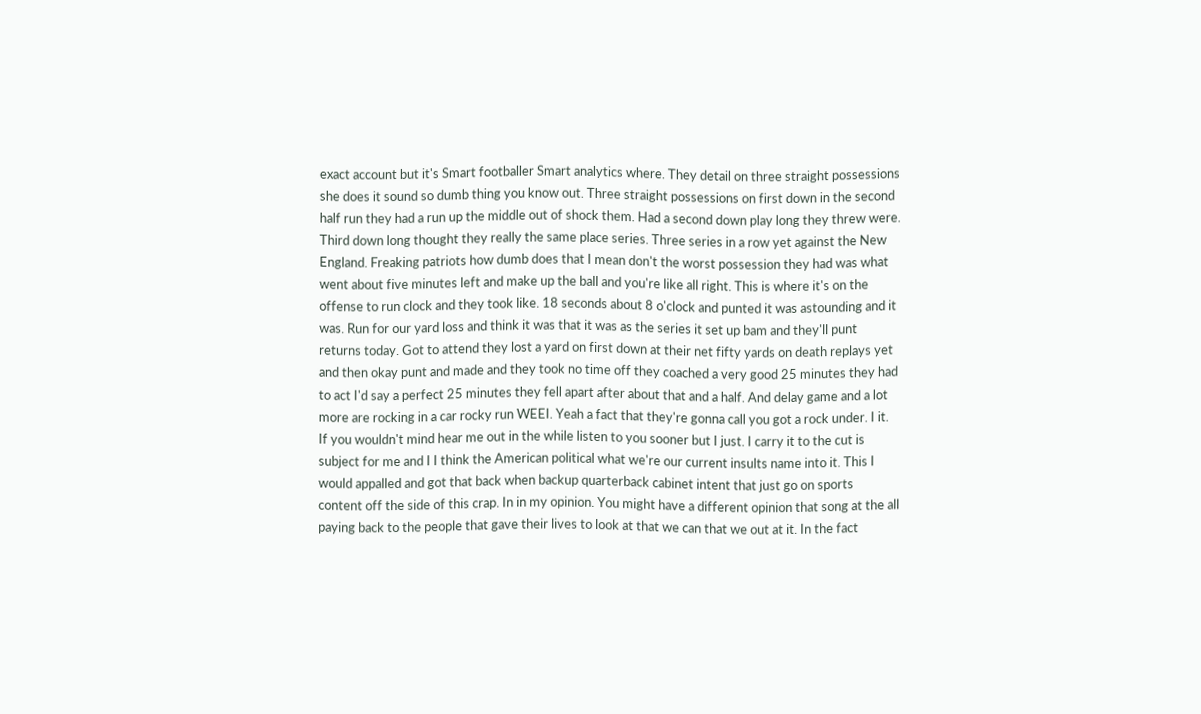exact account but it's Smart footballer Smart analytics where. They detail on three straight possessions she does it sound so dumb thing you know out. Three straight possessions on first down in the second half run they had a run up the middle out of shock them. Had a second down play long they threw were. Third down long thought they really the same place series. Three series in a row yet against the New England. Freaking patriots how dumb does that I mean don't the worst possession they had was what went about five minutes left and make up the ball and you're like all right. This is where it's on the offense to run clock and they took like. 18 seconds about 8 o'clock and punted it was astounding and it was. Run for our yard loss and think it was that it was as the series it set up bam and they'll punt returns today. Got to attend they lost a yard on first down at their net fifty yards on death replays yet and then okay punt and made and they took no time off they coached a very good 25 minutes they had to act I'd say a perfect 25 minutes they fell apart after about that and a half. And delay game and a lot more are rocking in a car rocky run WEEI. Yeah a fact that they're gonna call you got a rock under. I it. If you wouldn't mind hear me out in the while listen to you sooner but I just. I carry it to the cut is subject for me and I I think the American political what we're our current insults name into it. This I would appalled and got that back when backup quarterback cabinet intent that just go on sports content off the side of this crap. In in my opinion. You might have a different opinion that song at the all paying back to the people that gave their lives to look at that we can that we out at it. In the fact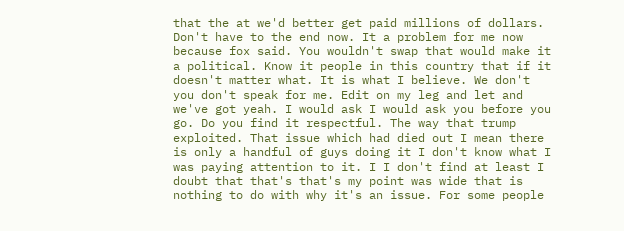that the at we'd better get paid millions of dollars. Don't have to the end now. It a problem for me now because fox said. You wouldn't swap that would make it a political. Know it people in this country that if it doesn't matter what. It is what I believe. We don't you don't speak for me. Edit on my leg and let and we've got yeah. I would ask I would ask you before you go. Do you find it respectful. The way that trump exploited. That issue which had died out I mean there is only a handful of guys doing it I don't know what I was paying attention to it. I I don't find at least I doubt that that's that's my point was wide that is nothing to do with why it's an issue. For some people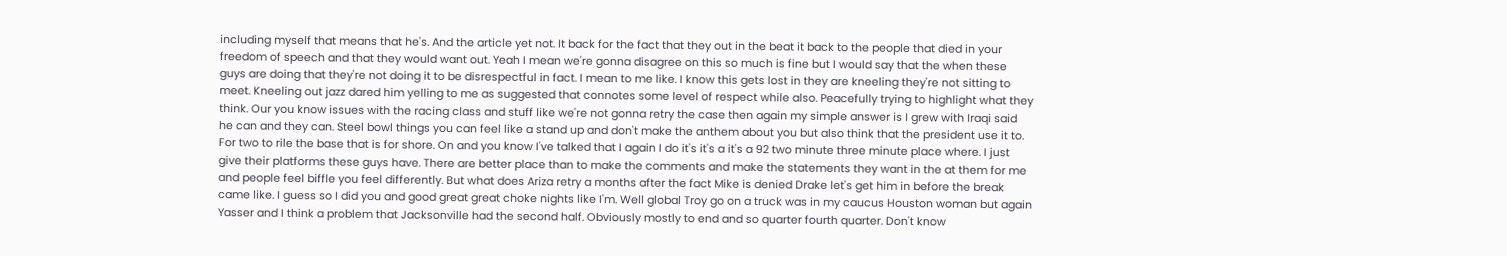including myself that means that he's. And the article yet not. It back for the fact that they out in the beat it back to the people that died in your freedom of speech and that they would want out. Yeah I mean we're gonna disagree on this so much is fine but I would say that the when these guys are doing that they're not doing it to be disrespectful in fact. I mean to me like. I know this gets lost in they are kneeling they're not sitting to meet. Kneeling out jazz dared him yelling to me as suggested that connotes some level of respect while also. Peacefully trying to highlight what they think. Our you know issues with the racing class and stuff like we're not gonna retry the case then again my simple answer is I grew with Iraqi said he can and they can. Steel bowl things you can feel like a stand up and don't make the anthem about you but also think that the president use it to. For two to rile the base that is for shore. On and you know I've talked that I again I do it's it's a it's a 92 two minute three minute place where. I just give their platforms these guys have. There are better place than to make the comments and make the statements they want in the at them for me and people feel biffle you feel differently. But what does Ariza retry a months after the fact Mike is denied Drake let's get him in before the break came like. I guess so I did you and good great great choke nights like I'm. Well global Troy go on a truck was in my caucus Houston woman but again Yasser and I think a problem that Jacksonville had the second half. Obviously mostly to end and so quarter fourth quarter. Don't know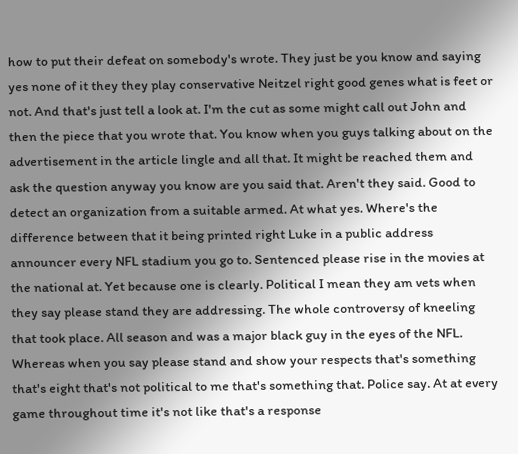how to put their defeat on somebody's wrote. They just be you know and saying yes none of it they they play conservative Neitzel right good genes what is feet or not. And that's just tell a look at. I'm the cut as some might call out John and then the piece that you wrote that. You know when you guys talking about on the advertisement in the article lingle and all that. It might be reached them and ask the question anyway you know are you said that. Aren't they said. Good to detect an organization from a suitable armed. At what yes. Where's the difference between that it being printed right Luke in a public address announcer every NFL stadium you go to. Sentenced please rise in the movies at the national at. Yet because one is clearly. Political I mean they am vets when they say please stand they are addressing. The whole controversy of kneeling that took place. All season and was a major black guy in the eyes of the NFL. Whereas when you say please stand and show your respects that's something that's eight that's not political to me that's something that. Police say. At at every game throughout time it's not like that's a response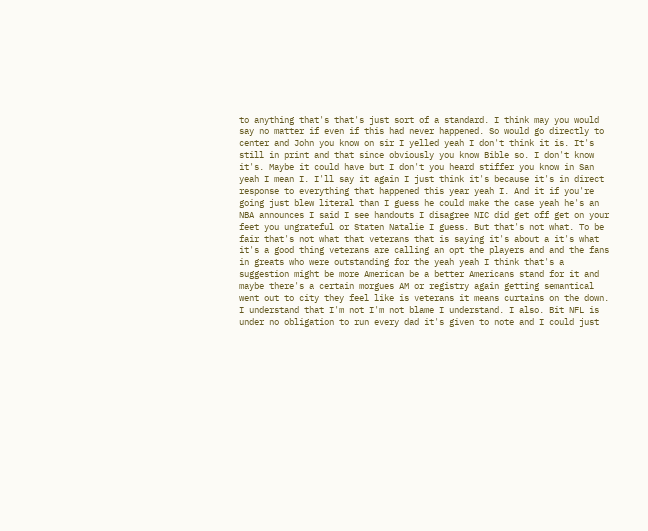to anything that's that's just sort of a standard. I think may you would say no matter if even if this had never happened. So would go directly to center and John you know on sir I yelled yeah I don't think it is. It's still in print and that since obviously you know Bible so. I don't know it's. Maybe it could have but I don't you heard stiffer you know in San yeah I mean I. I'll say it again I just think it's because it's in direct response to everything that happened this year yeah I. And it if you're going just blew literal than I guess he could make the case yeah he's an NBA announces I said I see handouts I disagree NIC did get off get on your feet you ungrateful or Staten Natalie I guess. But that's not what. To be fair that's not what that veterans that is saying it's about a it's what it's a good thing veterans are calling an opt the players and and the fans in greats who were outstanding for the yeah yeah I think that's a suggestion might be more American be a better Americans stand for it and maybe there's a certain morgues AM or registry again getting semantical went out to city they feel like is veterans it means curtains on the down. I understand that I'm not I'm not blame I understand. I also. Bit NFL is under no obligation to run every dad it's given to note and I could just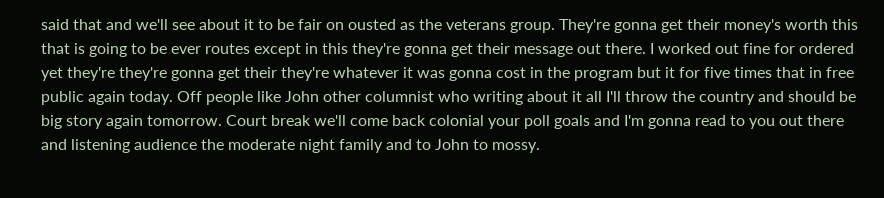said that and we'll see about it to be fair on ousted as the veterans group. They're gonna get their money's worth this that is going to be ever routes except in this they're gonna get their message out there. I worked out fine for ordered yet they're they're gonna get their they're whatever it was gonna cost in the program but it for five times that in free public again today. Off people like John other columnist who writing about it all I'll throw the country and should be big story again tomorrow. Court break we'll come back colonial your poll goals and I'm gonna read to you out there and listening audience the moderate night family and to John to mossy.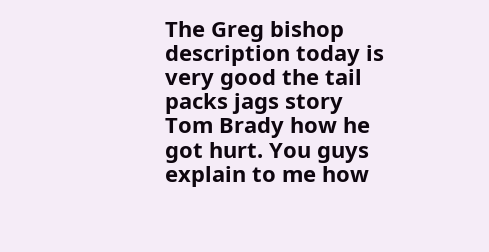The Greg bishop description today is very good the tail packs jags story Tom Brady how he got hurt. You guys explain to me how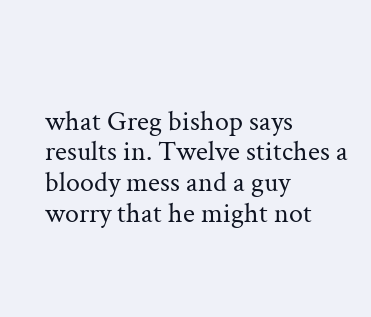what Greg bishop says results in. Twelve stitches a bloody mess and a guy worry that he might not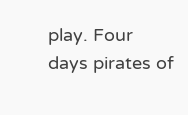play. Four days pirates of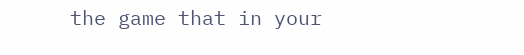the game that in your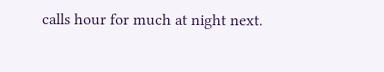calls hour for much at night next.